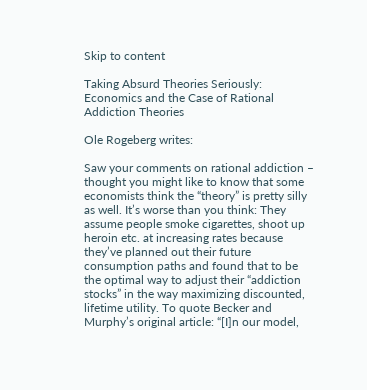Skip to content

Taking Absurd Theories Seriously: Economics and the Case of Rational Addiction Theories

Ole Rogeberg writes:

Saw your comments on rational addiction – thought you might like to know that some economists think the “theory” is pretty silly as well. It’s worse than you think: They assume people smoke cigarettes, shoot up heroin etc. at increasing rates because they’ve planned out their future consumption paths and found that to be the optimal way to adjust their “addiction stocks” in the way maximizing discounted, lifetime utility. To quote Becker and Murphy’s original article: “[I]n our model,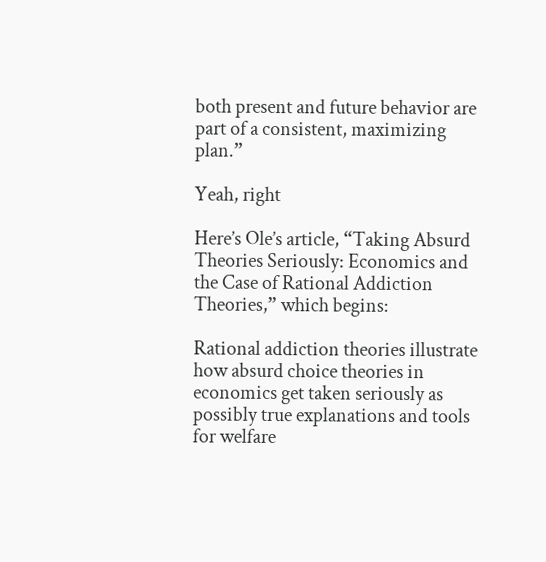both present and future behavior are part of a consistent, maximizing plan.”

Yeah, right

Here’s Ole’s article, “Taking Absurd Theories Seriously: Economics and the Case of Rational Addiction Theories,” which begins:

Rational addiction theories illustrate how absurd choice theories in economics get taken seriously as possibly true explanations and tools for welfare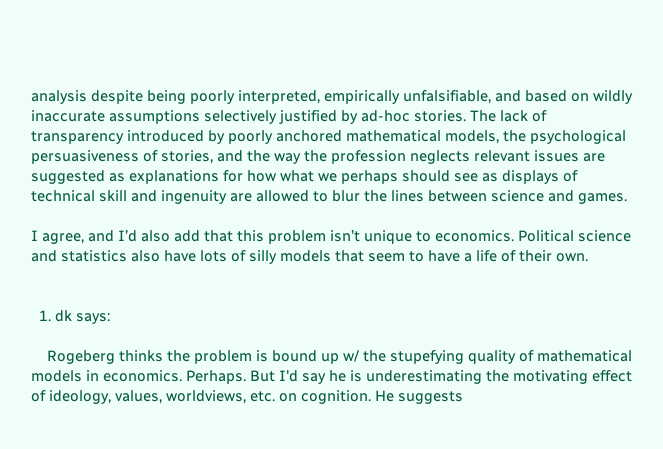analysis despite being poorly interpreted, empirically unfalsifiable, and based on wildly inaccurate assumptions selectively justified by ad-hoc stories. The lack of transparency introduced by poorly anchored mathematical models, the psychological persuasiveness of stories, and the way the profession neglects relevant issues are suggested as explanations for how what we perhaps should see as displays of technical skill and ingenuity are allowed to blur the lines between science and games.

I agree, and I’d also add that this problem isn’t unique to economics. Political science and statistics also have lots of silly models that seem to have a life of their own.


  1. dk says:

    Rogeberg thinks the problem is bound up w/ the stupefying quality of mathematical models in economics. Perhaps. But I'd say he is underestimating the motivating effect of ideology, values, worldviews, etc. on cognition. He suggests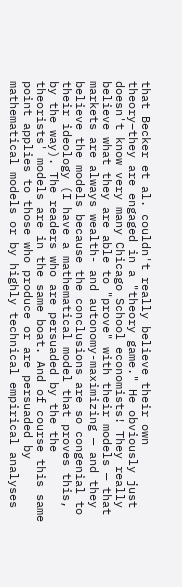that Becker et al. couldn't really believe their own theory–they are engaged in a "theory game." He obviously just doesn't know very many Chicago School economists! They really believe what they are able to "prove" with their models — that markets are always wealth- and autonomy-maximizing — and they believe the models because the conclusions are so congenial to their ideology (I have a mathematical model that proves this, by the way). The readers who are persuaded by the the theorists' models are in the same boat. And of course this same point applies to those who produce or are persuaded by mathematical models or by highly technical empirical analyses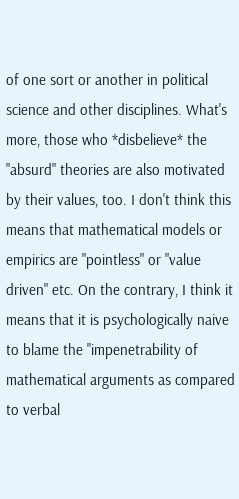of one sort or another in political science and other disciplines. What's more, those who *disbelieve* the "absurd" theories are also motivated by their values, too. I don't think this means that mathematical models or empirics are "pointless" or "value driven" etc. On the contrary, I think it means that it is psychologically naive to blame the "impenetrability of mathematical arguments as compared to verbal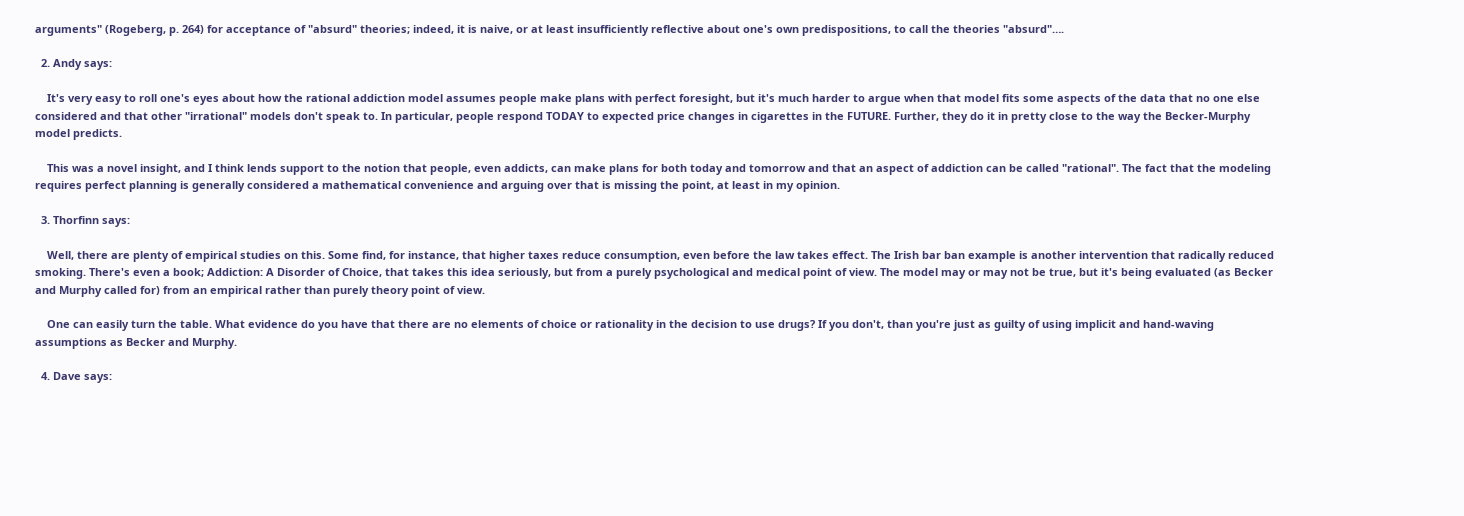arguments" (Rogeberg, p. 264) for acceptance of "absurd" theories; indeed, it is naive, or at least insufficiently reflective about one's own predispositions, to call the theories "absurd"….

  2. Andy says:

    It's very easy to roll one's eyes about how the rational addiction model assumes people make plans with perfect foresight, but it's much harder to argue when that model fits some aspects of the data that no one else considered and that other "irrational" models don't speak to. In particular, people respond TODAY to expected price changes in cigarettes in the FUTURE. Further, they do it in pretty close to the way the Becker-Murphy model predicts.

    This was a novel insight, and I think lends support to the notion that people, even addicts, can make plans for both today and tomorrow and that an aspect of addiction can be called "rational". The fact that the modeling requires perfect planning is generally considered a mathematical convenience and arguing over that is missing the point, at least in my opinion.

  3. Thorfinn says:

    Well, there are plenty of empirical studies on this. Some find, for instance, that higher taxes reduce consumption, even before the law takes effect. The Irish bar ban example is another intervention that radically reduced smoking. There's even a book; Addiction: A Disorder of Choice, that takes this idea seriously, but from a purely psychological and medical point of view. The model may or may not be true, but it's being evaluated (as Becker and Murphy called for) from an empirical rather than purely theory point of view.

    One can easily turn the table. What evidence do you have that there are no elements of choice or rationality in the decision to use drugs? If you don't, than you're just as guilty of using implicit and hand-waving assumptions as Becker and Murphy.

  4. Dave says: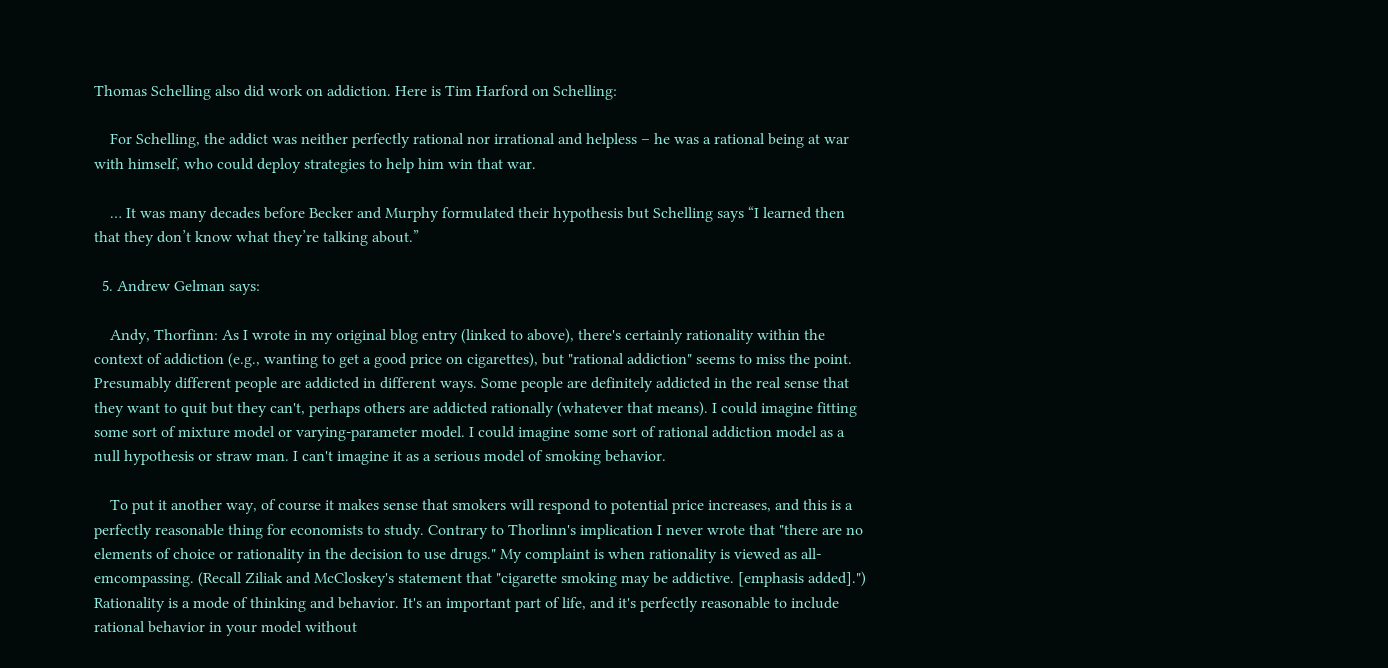Thomas Schelling also did work on addiction. Here is Tim Harford on Schelling:

    For Schelling, the addict was neither perfectly rational nor irrational and helpless – he was a rational being at war with himself, who could deploy strategies to help him win that war.

    … It was many decades before Becker and Murphy formulated their hypothesis but Schelling says “I learned then that they don’t know what they’re talking about.”

  5. Andrew Gelman says:

    Andy, Thorfinn: As I wrote in my original blog entry (linked to above), there's certainly rationality within the context of addiction (e.g., wanting to get a good price on cigarettes), but "rational addiction" seems to miss the point. Presumably different people are addicted in different ways. Some people are definitely addicted in the real sense that they want to quit but they can't, perhaps others are addicted rationally (whatever that means). I could imagine fitting some sort of mixture model or varying-parameter model. I could imagine some sort of rational addiction model as a null hypothesis or straw man. I can't imagine it as a serious model of smoking behavior.

    To put it another way, of course it makes sense that smokers will respond to potential price increases, and this is a perfectly reasonable thing for economists to study. Contrary to Thorlinn's implication I never wrote that "there are no elements of choice or rationality in the decision to use drugs." My complaint is when rationality is viewed as all-emcompassing. (Recall Ziliak and McCloskey's statement that "cigarette smoking may be addictive. [emphasis added].") Rationality is a mode of thinking and behavior. It's an important part of life, and it's perfectly reasonable to include rational behavior in your model without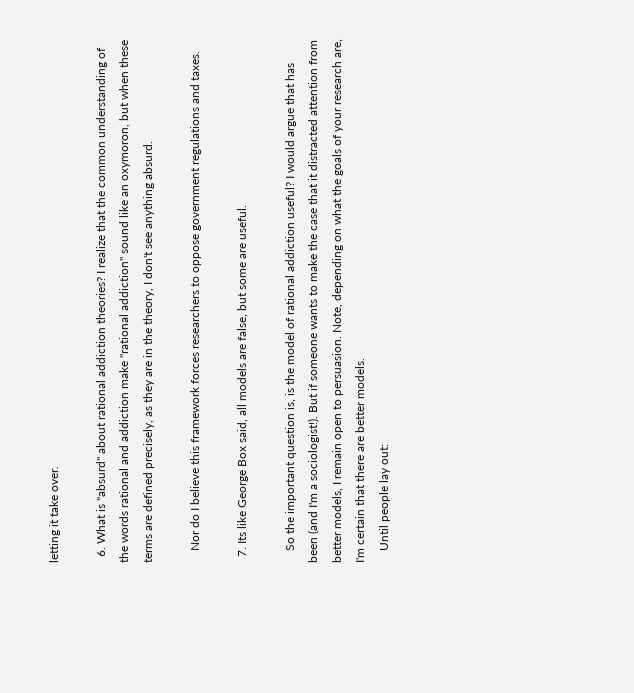letting it take over.

  6. What is "absurd" about rational addiction theories? I realize that the common understanding of the words rational and addiction make "rational addiction" sound like an oxymoron, but when these terms are defined precisely, as they are in the theory, I don't see anything absurd.

    Nor do I believe this framework forces researchers to oppose government regulations and taxes.

  7. Its like George Box said, all models are false, but some are useful.

    So the important question is, is the model of rational addiction useful? I would argue that has been (and I'm a sociologist!). But if someone wants to make the case that it distracted attention from better models, I remain open to persuasion. Note, depending on what the goals of your research are, I'm certain that there are better models.
    Until people lay out: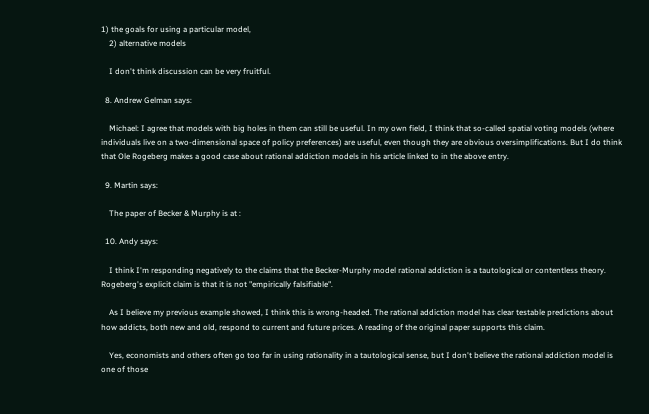1) the goals for using a particular model,
    2) alternative models

    I don't think discussion can be very fruitful.

  8. Andrew Gelman says:

    Michael: I agree that models with big holes in them can still be useful. In my own field, I think that so-called spatial voting models (where individuals live on a two-dimensional space of policy preferences) are useful, even though they are obvious oversimplifications. But I do think that Ole Rogeberg makes a good case about rational addiction models in his article linked to in the above entry.

  9. Martin says:

    The paper of Becker & Murphy is at :

  10. Andy says:

    I think I'm responding negatively to the claims that the Becker-Murphy model rational addiction is a tautological or contentless theory. Rogeberg's explicit claim is that it is not "empirically falsifiable".

    As I believe my previous example showed, I think this is wrong-headed. The rational addiction model has clear testable predictions about how addicts, both new and old, respond to current and future prices. A reading of the original paper supports this claim.

    Yes, economists and others often go too far in using rationality in a tautological sense, but I don't believe the rational addiction model is one of those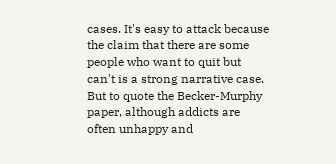cases. It's easy to attack because the claim that there are some people who want to quit but can't is a strong narrative case. But to quote the Becker-Murphy paper, although addicts are often unhappy and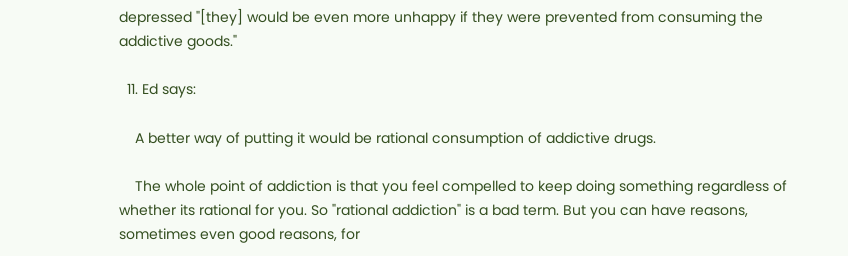depressed "[they] would be even more unhappy if they were prevented from consuming the addictive goods."

  11. Ed says:

    A better way of putting it would be rational consumption of addictive drugs.

    The whole point of addiction is that you feel compelled to keep doing something regardless of whether its rational for you. So "rational addiction" is a bad term. But you can have reasons, sometimes even good reasons, for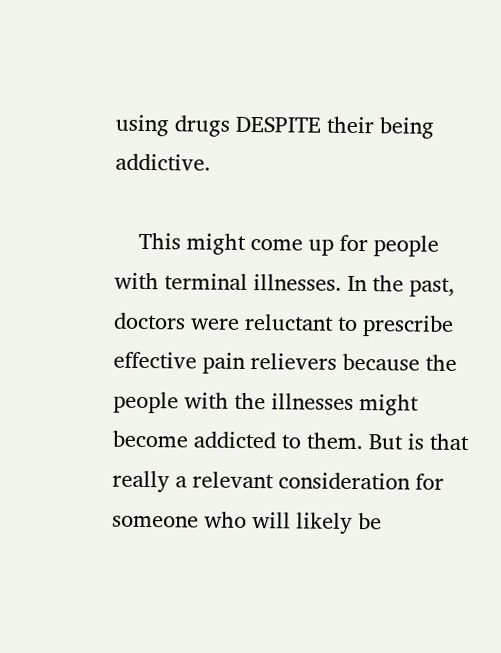using drugs DESPITE their being addictive.

    This might come up for people with terminal illnesses. In the past, doctors were reluctant to prescribe effective pain relievers because the people with the illnesses might become addicted to them. But is that really a relevant consideration for someone who will likely be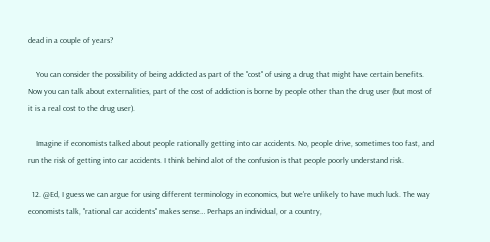dead in a couple of years?

    You can consider the possibility of being addicted as part of the "cost" of using a drug that might have certain benefits. Now you can talk about externalities, part of the cost of addiction is borne by people other than the drug user (but most of it is a real cost to the drug user).

    Imagine if economists talked about people rationally getting into car accidents. No, people drive, sometimes too fast, and run the risk of getting into car accidents. I think behind alot of the confusion is that people poorly understand risk.

  12. @Ed, I guess we can argue for using different terminology in economics, but we're unlikely to have much luck. The way economists talk, "rational car accidents" makes sense… Perhaps an individual, or a country,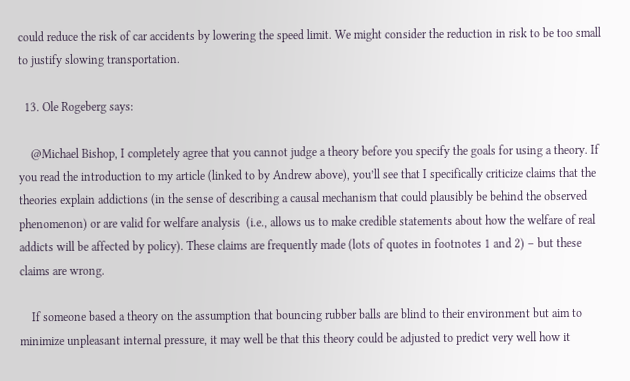could reduce the risk of car accidents by lowering the speed limit. We might consider the reduction in risk to be too small to justify slowing transportation.

  13. Ole Rogeberg says:

    @Michael Bishop, I completely agree that you cannot judge a theory before you specify the goals for using a theory. If you read the introduction to my article (linked to by Andrew above), you’ll see that I specifically criticize claims that the theories explain addictions (in the sense of describing a causal mechanism that could plausibly be behind the observed phenomenon) or are valid for welfare analysis  (i.e., allows us to make credible statements about how the welfare of real addicts will be affected by policy). These claims are frequently made (lots of quotes in footnotes 1 and 2) – but these claims are wrong.

    If someone based a theory on the assumption that bouncing rubber balls are blind to their environment but aim to minimize unpleasant internal pressure, it may well be that this theory could be adjusted to predict very well how it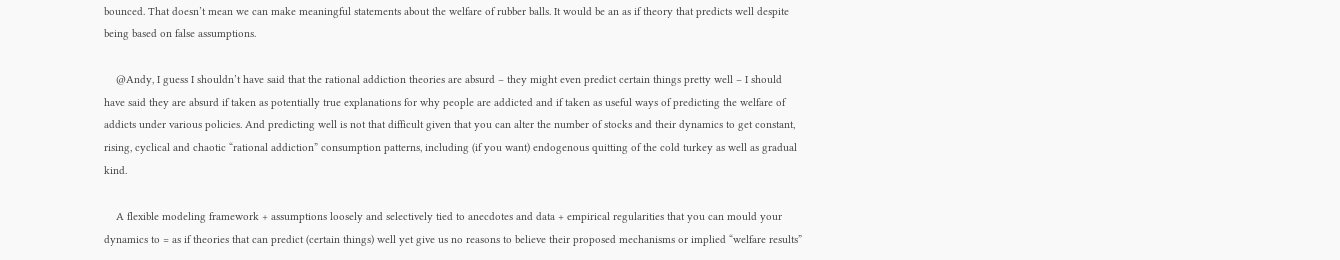bounced. That doesn’t mean we can make meaningful statements about the welfare of rubber balls. It would be an as if theory that predicts well despite being based on false assumptions.

    @Andy, I guess I shouldn’t have said that the rational addiction theories are absurd – they might even predict certain things pretty well – I should have said they are absurd if taken as potentially true explanations for why people are addicted and if taken as useful ways of predicting the welfare of addicts under various policies. And predicting well is not that difficult given that you can alter the number of stocks and their dynamics to get constant, rising, cyclical and chaotic “rational addiction” consumption patterns, including (if you want) endogenous quitting of the cold turkey as well as gradual kind.

    A flexible modeling framework + assumptions loosely and selectively tied to anecdotes and data + empirical regularities that you can mould your dynamics to = as if theories that can predict (certain things) well yet give us no reasons to believe their proposed mechanisms or implied “welfare results”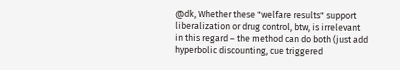@dk, Whether these "welfare results" support liberalization or drug control, btw, is irrelevant in this regard – the method can do both (just add hyperbolic discounting, cue triggered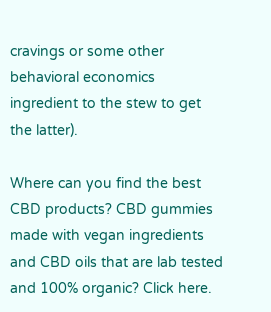cravings or some other behavioral economics ingredient to the stew to get the latter).

Where can you find the best CBD products? CBD gummies made with vegan ingredients and CBD oils that are lab tested and 100% organic? Click here.